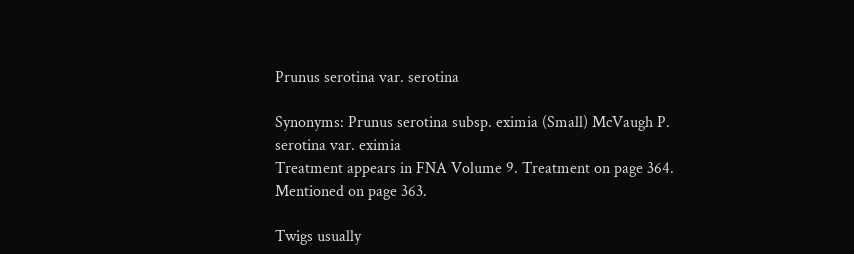Prunus serotina var. serotina

Synonyms: Prunus serotina subsp. eximia (Small) McVaugh P. serotina var. eximia
Treatment appears in FNA Volume 9. Treatment on page 364. Mentioned on page 363.

Twigs usually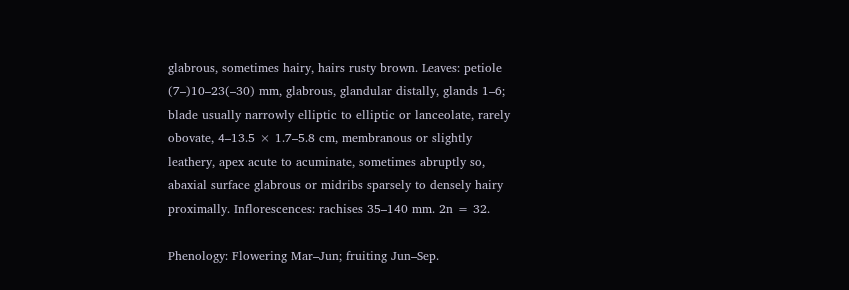glabrous, sometimes hairy, hairs rusty brown. Leaves: petiole (7–)10–23(–30) mm, glabrous, glandular distally, glands 1–6; blade usually narrowly elliptic to elliptic or lanceolate, rarely obovate, 4–13.5 × 1.7–5.8 cm, membranous or slightly leathery, apex acute to acuminate, sometimes abruptly so, abaxial surface glabrous or midribs sparsely to densely hairy proximally. Inflorescences: rachises 35–140 mm. 2n = 32.

Phenology: Flowering Mar–Jun; fruiting Jun–Sep.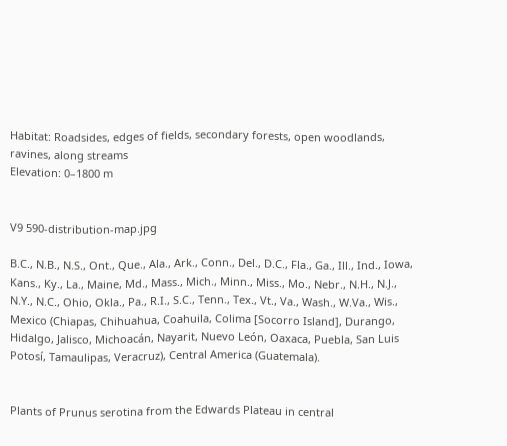Habitat: Roadsides, edges of fields, secondary forests, open woodlands, ravines, along streams
Elevation: 0–1800 m


V9 590-distribution-map.jpg

B.C., N.B., N.S., Ont., Que., Ala., Ark., Conn., Del., D.C., Fla., Ga., Ill., Ind., Iowa, Kans., Ky., La., Maine, Md., Mass., Mich., Minn., Miss., Mo., Nebr., N.H., N.J., N.Y., N.C., Ohio, Okla., Pa., R.I., S.C., Tenn., Tex., Vt., Va., Wash., W.Va., Wis., Mexico (Chiapas, Chihuahua, Coahuila, Colima [Socorro Island], Durango, Hidalgo, Jalisco, Michoacán, Nayarit, Nuevo León, Oaxaca, Puebla, San Luis Potosí, Tamaulipas, Veracruz), Central America (Guatemala).


Plants of Prunus serotina from the Edwards Plateau in central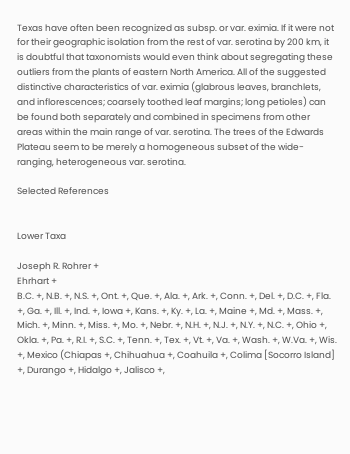Texas have often been recognized as subsp. or var. eximia. If it were not for their geographic isolation from the rest of var. serotina by 200 km, it is doubtful that taxonomists would even think about segregating these outliers from the plants of eastern North America. All of the suggested distinctive characteristics of var. eximia (glabrous leaves, branchlets, and inflorescences; coarsely toothed leaf margins; long petioles) can be found both separately and combined in specimens from other areas within the main range of var. serotina. The trees of the Edwards Plateau seem to be merely a homogeneous subset of the wide-ranging, heterogeneous var. serotina.

Selected References


Lower Taxa

Joseph R. Rohrer +
Ehrhart +
B.C. +, N.B. +, N.S. +, Ont. +, Que. +, Ala. +, Ark. +, Conn. +, Del. +, D.C. +, Fla. +, Ga. +, Ill. +, Ind. +, Iowa +, Kans. +, Ky. +, La. +, Maine +, Md. +, Mass. +, Mich. +, Minn. +, Miss. +, Mo. +, Nebr. +, N.H. +, N.J. +, N.Y. +, N.C. +, Ohio +, Okla. +, Pa. +, R.I. +, S.C. +, Tenn. +, Tex. +, Vt. +, Va. +, Wash. +, W.Va. +, Wis. +, Mexico (Chiapas +, Chihuahua +, Coahuila +, Colima [Socorro Island] +, Durango +, Hidalgo +, Jalisco +,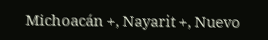Michoacán +, Nayarit +, Nuevo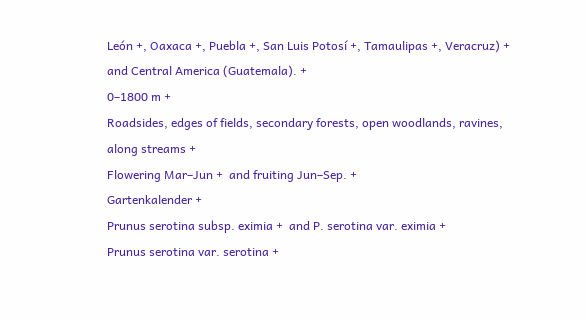León +, Oaxaca +, Puebla +, San Luis Potosí +, Tamaulipas +, Veracruz) +  and Central America (Guatemala). +
0–1800 m +
Roadsides, edges of fields, secondary forests, open woodlands, ravines, along streams +
Flowering Mar–Jun +  and fruiting Jun–Sep. +
Gartenkalender +
Prunus serotina subsp. eximia +  and P. serotina var. eximia +
Prunus serotina var. serotina +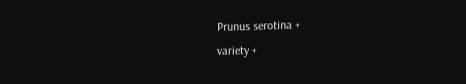Prunus serotina +
variety +